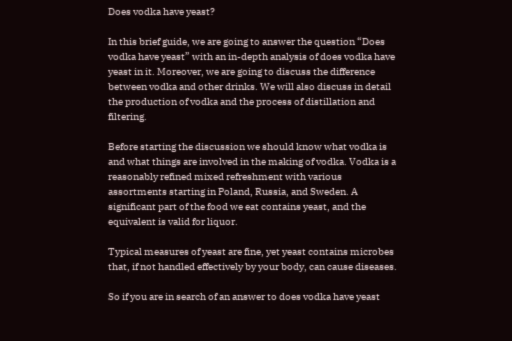Does vodka have yeast?

In this brief guide, we are going to answer the question “Does vodka have yeast” with an in-depth analysis of does vodka have yeast in it. Moreover, we are going to discuss the difference between vodka and other drinks. We will also discuss in detail the production of vodka and the process of distillation and filtering.

Before starting the discussion we should know what vodka is and what things are involved in the making of vodka. Vodka is a reasonably refined mixed refreshment with various assortments starting in Poland, Russia, and Sweden. A significant part of the food we eat contains yeast, and the equivalent is valid for liquor.

Typical measures of yeast are fine, yet yeast contains microbes that, if not handled effectively by your body, can cause diseases.

So if you are in search of an answer to does vodka have yeast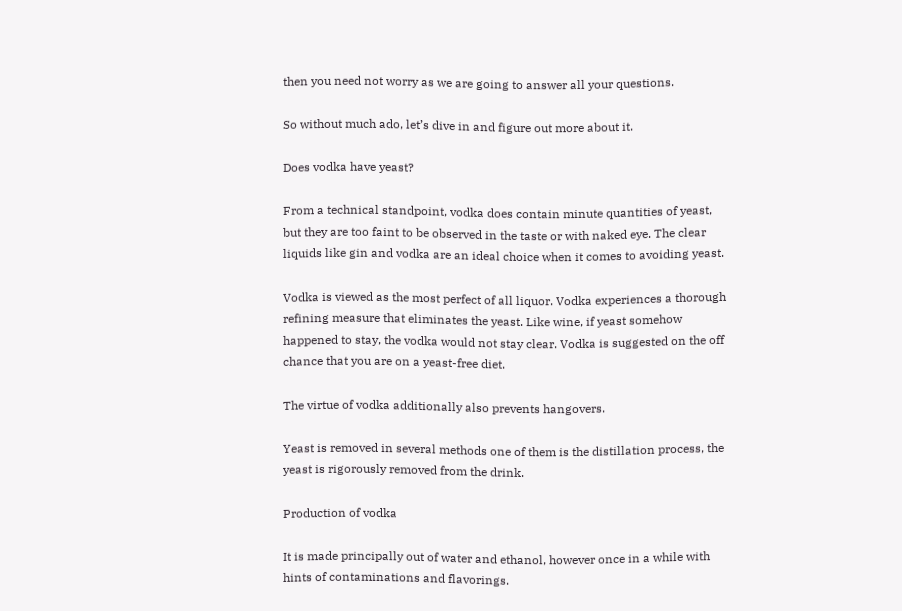then you need not worry as we are going to answer all your questions.

So without much ado, let’s dive in and figure out more about it.

Does vodka have yeast?

From a technical standpoint, vodka does contain minute quantities of yeast, but they are too faint to be observed in the taste or with naked eye. The clear liquids like gin and vodka are an ideal choice when it comes to avoiding yeast.

Vodka is viewed as the most perfect of all liquor. Vodka experiences a thorough refining measure that eliminates the yeast. Like wine, if yeast somehow happened to stay, the vodka would not stay clear. Vodka is suggested on the off chance that you are on a yeast-free diet.

The virtue of vodka additionally also prevents hangovers.

Yeast is removed in several methods one of them is the distillation process, the yeast is rigorously removed from the drink.

Production of vodka

It is made principally out of water and ethanol, however once in a while with hints of contaminations and flavorings.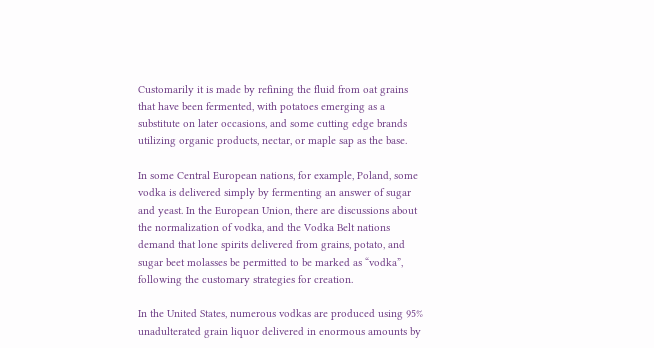Customarily it is made by refining the fluid from oat grains that have been fermented, with potatoes emerging as a substitute on later occasions, and some cutting edge brands utilizing organic products, nectar, or maple sap as the base.

In some Central European nations, for example, Poland, some vodka is delivered simply by fermenting an answer of sugar and yeast. In the European Union, there are discussions about the normalization of vodka, and the Vodka Belt nations demand that lone spirits delivered from grains, potato, and sugar beet molasses be permitted to be marked as “vodka”, following the customary strategies for creation.

In the United States, numerous vodkas are produced using 95% unadulterated grain liquor delivered in enormous amounts by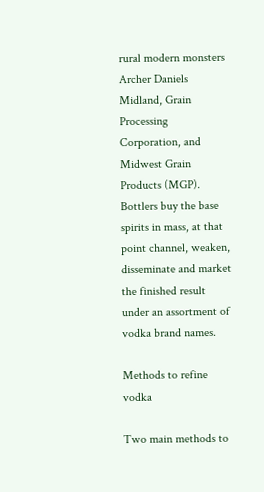rural modern monsters Archer Daniels Midland, Grain Processing Corporation, and Midwest Grain Products (MGP). Bottlers buy the base spirits in mass, at that point channel, weaken, disseminate and market the finished result under an assortment of vodka brand names.

Methods to refine vodka

Two main methods to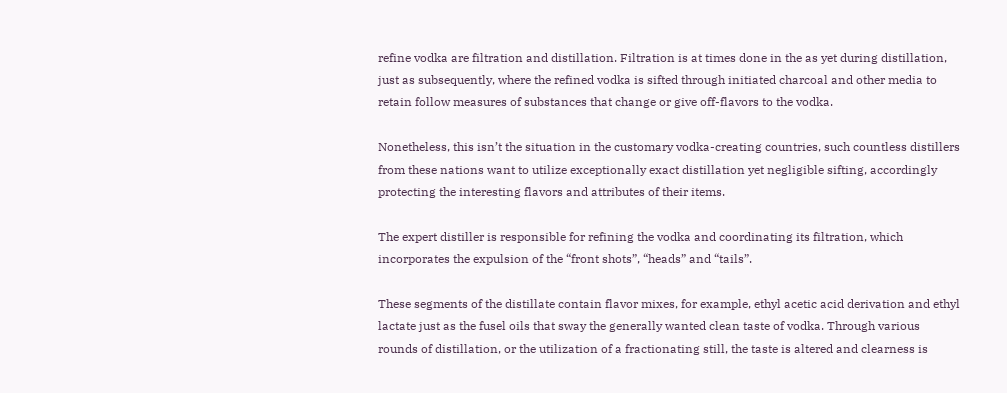refine vodka are filtration and distillation. Filtration is at times done in the as yet during distillation, just as subsequently, where the refined vodka is sifted through initiated charcoal and other media to retain follow measures of substances that change or give off-flavors to the vodka.

Nonetheless, this isn’t the situation in the customary vodka-creating countries, such countless distillers from these nations want to utilize exceptionally exact distillation yet negligible sifting, accordingly protecting the interesting flavors and attributes of their items.

The expert distiller is responsible for refining the vodka and coordinating its filtration, which incorporates the expulsion of the “front shots”, “heads” and “tails”.

These segments of the distillate contain flavor mixes, for example, ethyl acetic acid derivation and ethyl lactate just as the fusel oils that sway the generally wanted clean taste of vodka. Through various rounds of distillation, or the utilization of a fractionating still, the taste is altered and clearness is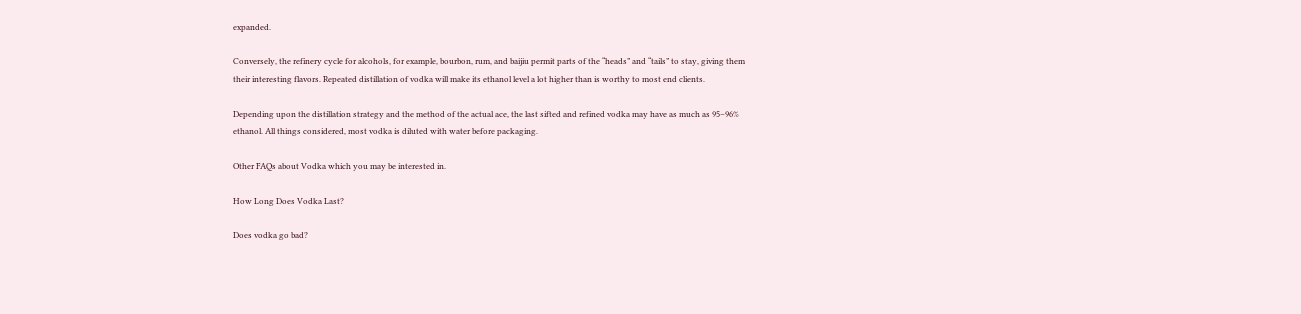expanded.

Conversely, the refinery cycle for alcohols, for example, bourbon, rum, and baijiu permit parts of the “heads” and “tails” to stay, giving them their interesting flavors. Repeated distillation of vodka will make its ethanol level a lot higher than is worthy to most end clients.

Depending upon the distillation strategy and the method of the actual ace, the last sifted and refined vodka may have as much as 95–96% ethanol. All things considered, most vodka is diluted with water before packaging.

Other FAQs about Vodka which you may be interested in.

How Long Does Vodka Last?

Does vodka go bad?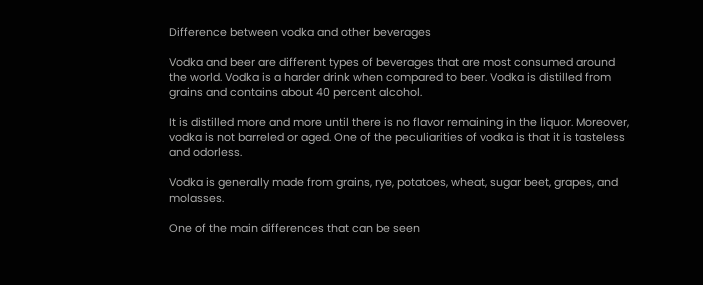Difference between vodka and other beverages

Vodka and beer are different types of beverages that are most consumed around the world. Vodka is a harder drink when compared to beer. Vodka is distilled from grains and contains about 40 percent alcohol.

It is distilled more and more until there is no flavor remaining in the liquor. Moreover, vodka is not barreled or aged. One of the peculiarities of vodka is that it is tasteless and odorless.

Vodka is generally made from grains, rye, potatoes, wheat, sugar beet, grapes, and molasses.

One of the main differences that can be seen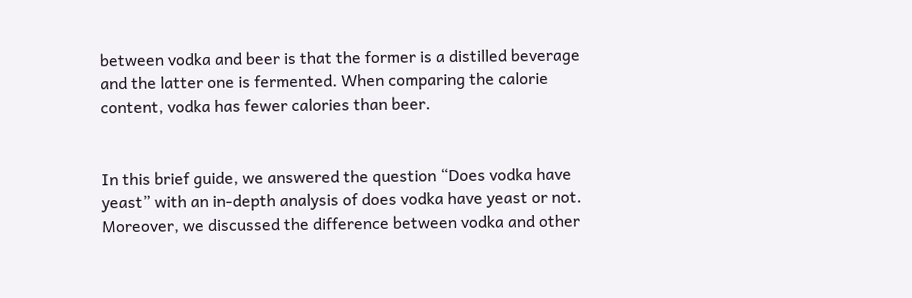between vodka and beer is that the former is a distilled beverage and the latter one is fermented. When comparing the calorie content, vodka has fewer calories than beer.


In this brief guide, we answered the question “Does vodka have yeast” with an in-depth analysis of does vodka have yeast or not. Moreover, we discussed the difference between vodka and other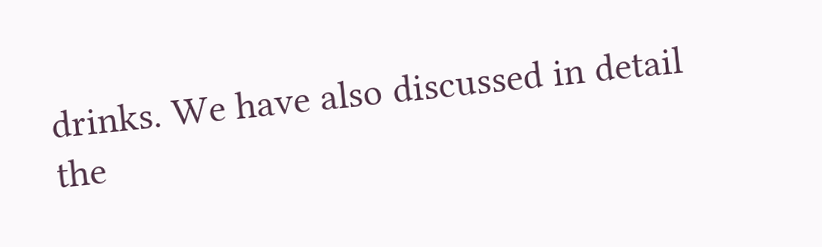drinks. We have also discussed in detail the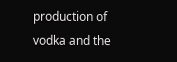production of vodka and the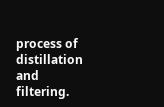process of distillation and filtering.